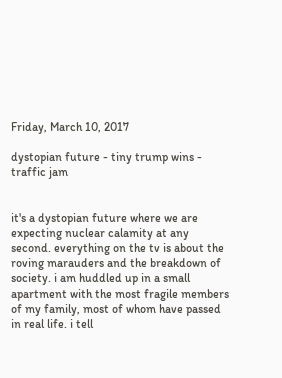Friday, March 10, 2017

dystopian future - tiny trump wins - traffic jam


it's a dystopian future where we are expecting nuclear calamity at any second. everything on the tv is about the roving marauders and the breakdown of society. i am huddled up in a small apartment with the most fragile members of my family, most of whom have passed in real life. i tell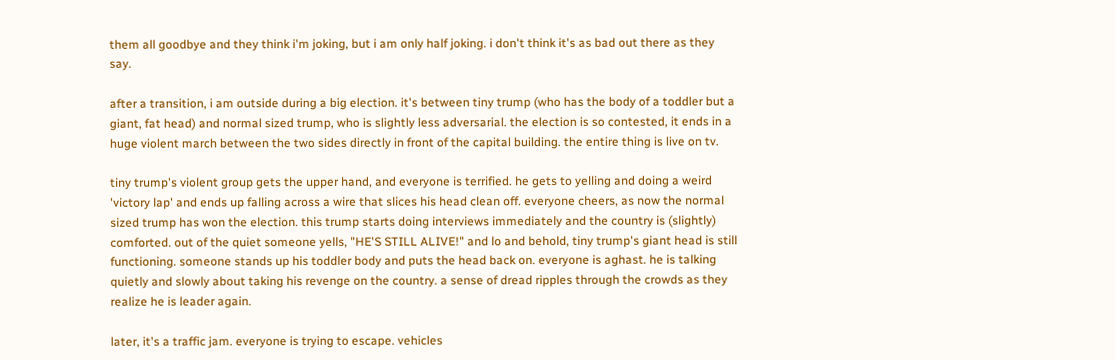them all goodbye and they think i'm joking, but i am only half joking. i don't think it's as bad out there as they say.

after a transition, i am outside during a big election. it's between tiny trump (who has the body of a toddler but a giant, fat head) and normal sized trump, who is slightly less adversarial. the election is so contested, it ends in a huge violent march between the two sides directly in front of the capital building. the entire thing is live on tv.

tiny trump's violent group gets the upper hand, and everyone is terrified. he gets to yelling and doing a weird 'victory lap' and ends up falling across a wire that slices his head clean off. everyone cheers, as now the normal sized trump has won the election. this trump starts doing interviews immediately and the country is (slightly) comforted. out of the quiet someone yells, "HE'S STILL ALIVE!" and lo and behold, tiny trump's giant head is still functioning. someone stands up his toddler body and puts the head back on. everyone is aghast. he is talking quietly and slowly about taking his revenge on the country. a sense of dread ripples through the crowds as they realize he is leader again.

later, it's a traffic jam. everyone is trying to escape. vehicles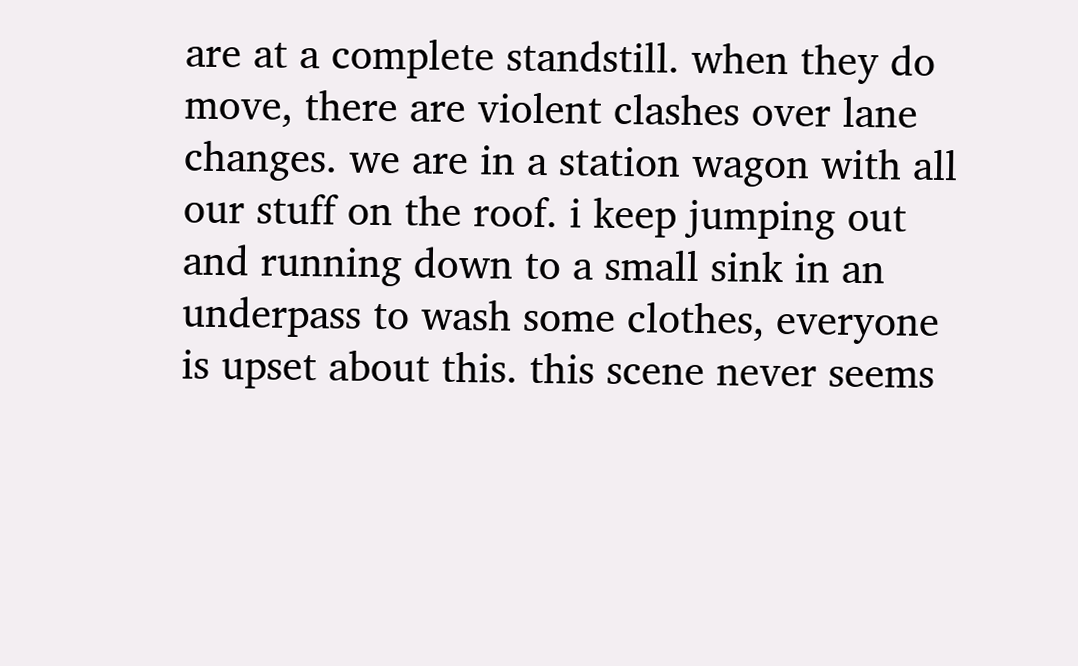are at a complete standstill. when they do move, there are violent clashes over lane changes. we are in a station wagon with all our stuff on the roof. i keep jumping out and running down to a small sink in an underpass to wash some clothes, everyone is upset about this. this scene never seems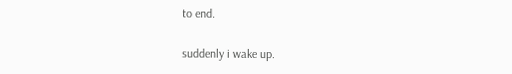to end.

suddenly i wake up.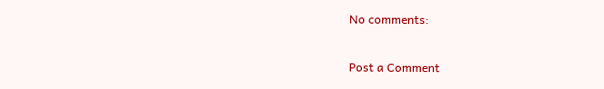No comments:

Post a Comment